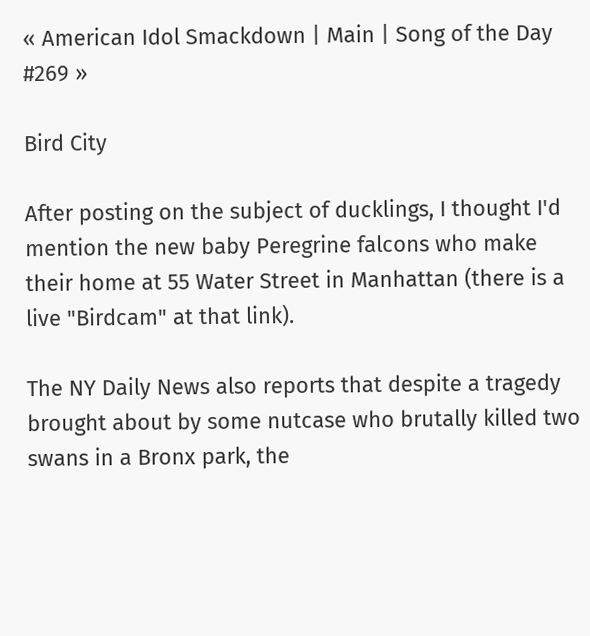« American Idol Smackdown | Main | Song of the Day #269 »

Bird City

After posting on the subject of ducklings, I thought I'd mention the new baby Peregrine falcons who make their home at 55 Water Street in Manhattan (there is a live "Birdcam" at that link).

The NY Daily News also reports that despite a tragedy brought about by some nutcase who brutally killed two swans in a Bronx park, the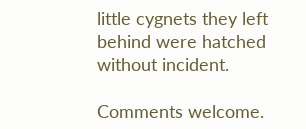little cygnets they left behind were hatched without incident.

Comments welcome.